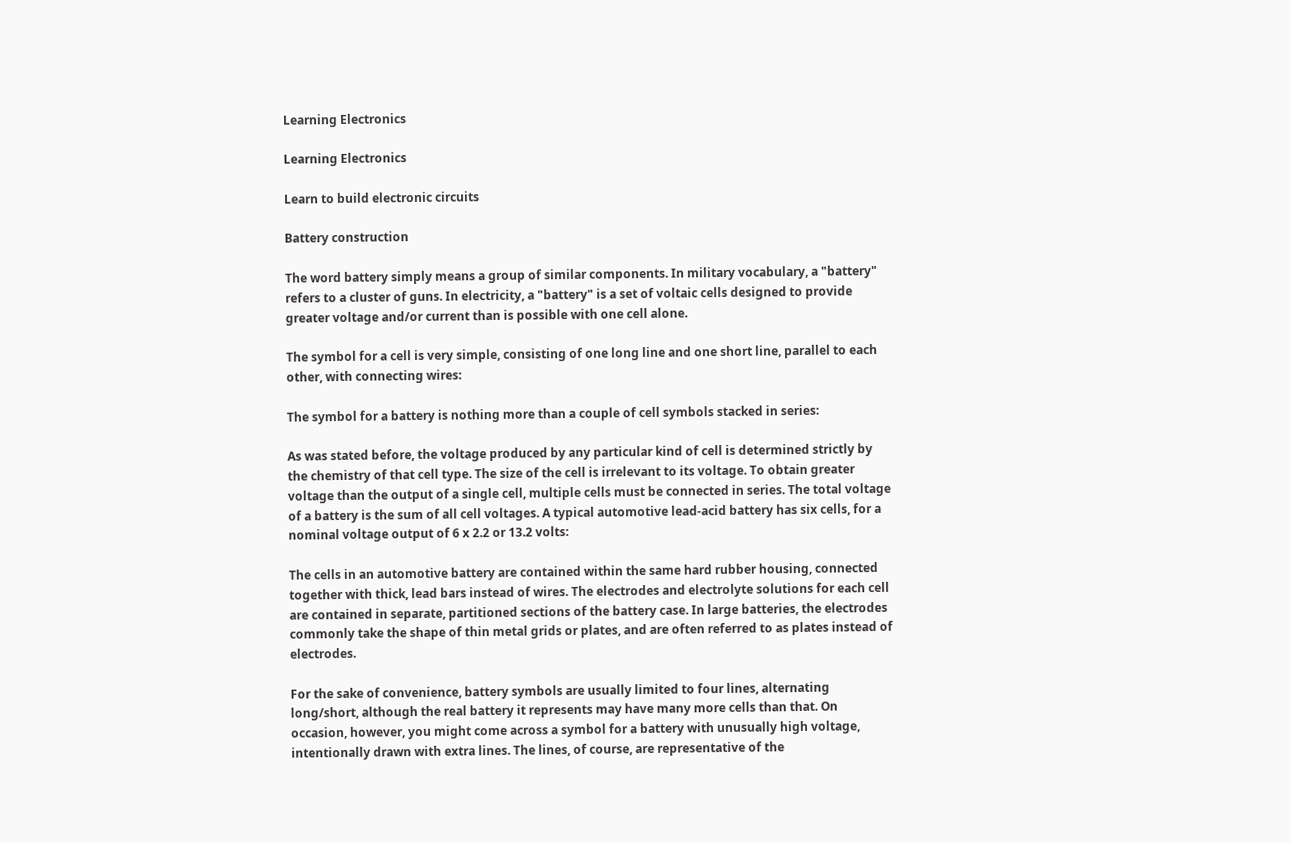Learning Electronics

Learning Electronics

Learn to build electronic circuits

Battery construction

The word battery simply means a group of similar components. In military vocabulary, a "battery" refers to a cluster of guns. In electricity, a "battery" is a set of voltaic cells designed to provide greater voltage and/or current than is possible with one cell alone.

The symbol for a cell is very simple, consisting of one long line and one short line, parallel to each other, with connecting wires:

The symbol for a battery is nothing more than a couple of cell symbols stacked in series:

As was stated before, the voltage produced by any particular kind of cell is determined strictly by the chemistry of that cell type. The size of the cell is irrelevant to its voltage. To obtain greater voltage than the output of a single cell, multiple cells must be connected in series. The total voltage of a battery is the sum of all cell voltages. A typical automotive lead-acid battery has six cells, for a nominal voltage output of 6 x 2.2 or 13.2 volts:

The cells in an automotive battery are contained within the same hard rubber housing, connected together with thick, lead bars instead of wires. The electrodes and electrolyte solutions for each cell are contained in separate, partitioned sections of the battery case. In large batteries, the electrodes commonly take the shape of thin metal grids or plates, and are often referred to as plates instead of electrodes.

For the sake of convenience, battery symbols are usually limited to four lines, alternating long/short, although the real battery it represents may have many more cells than that. On occasion, however, you might come across a symbol for a battery with unusually high voltage, intentionally drawn with extra lines. The lines, of course, are representative of the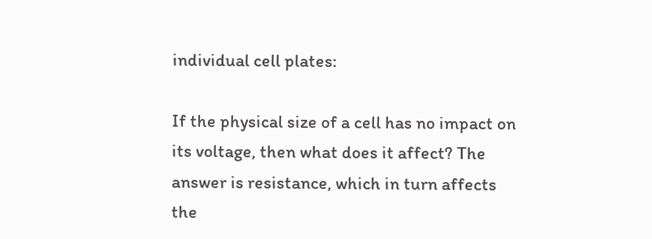individual cell plates:

If the physical size of a cell has no impact on its voltage, then what does it affect? The answer is resistance, which in turn affects the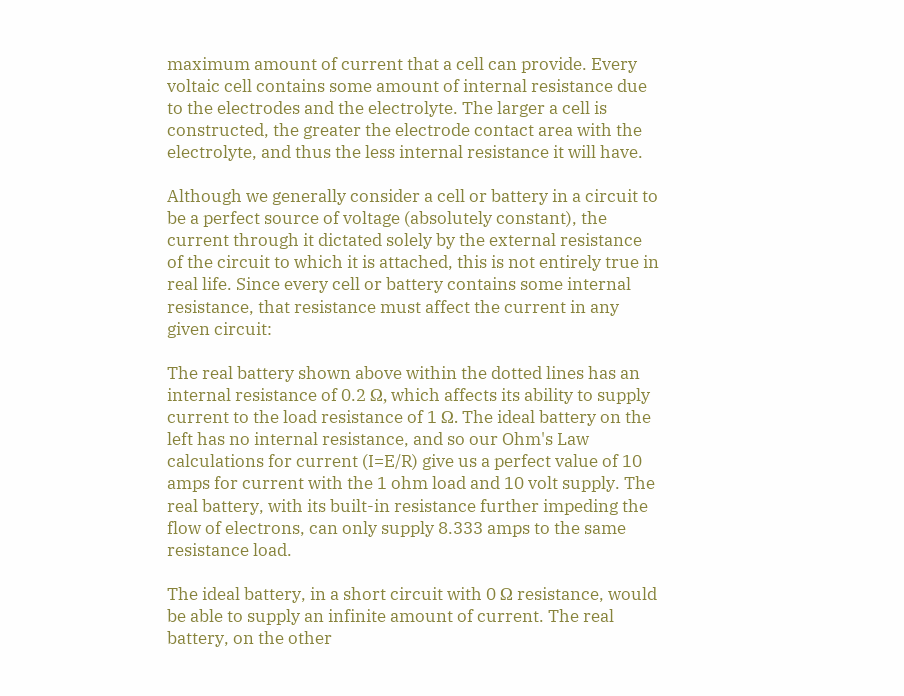maximum amount of current that a cell can provide. Every voltaic cell contains some amount of internal resistance due to the electrodes and the electrolyte. The larger a cell is constructed, the greater the electrode contact area with the electrolyte, and thus the less internal resistance it will have.

Although we generally consider a cell or battery in a circuit to be a perfect source of voltage (absolutely constant), the current through it dictated solely by the external resistance of the circuit to which it is attached, this is not entirely true in real life. Since every cell or battery contains some internal resistance, that resistance must affect the current in any given circuit:

The real battery shown above within the dotted lines has an internal resistance of 0.2 Ω, which affects its ability to supply current to the load resistance of 1 Ω. The ideal battery on the left has no internal resistance, and so our Ohm's Law calculations for current (I=E/R) give us a perfect value of 10 amps for current with the 1 ohm load and 10 volt supply. The real battery, with its built-in resistance further impeding the flow of electrons, can only supply 8.333 amps to the same resistance load.

The ideal battery, in a short circuit with 0 Ω resistance, would be able to supply an infinite amount of current. The real battery, on the other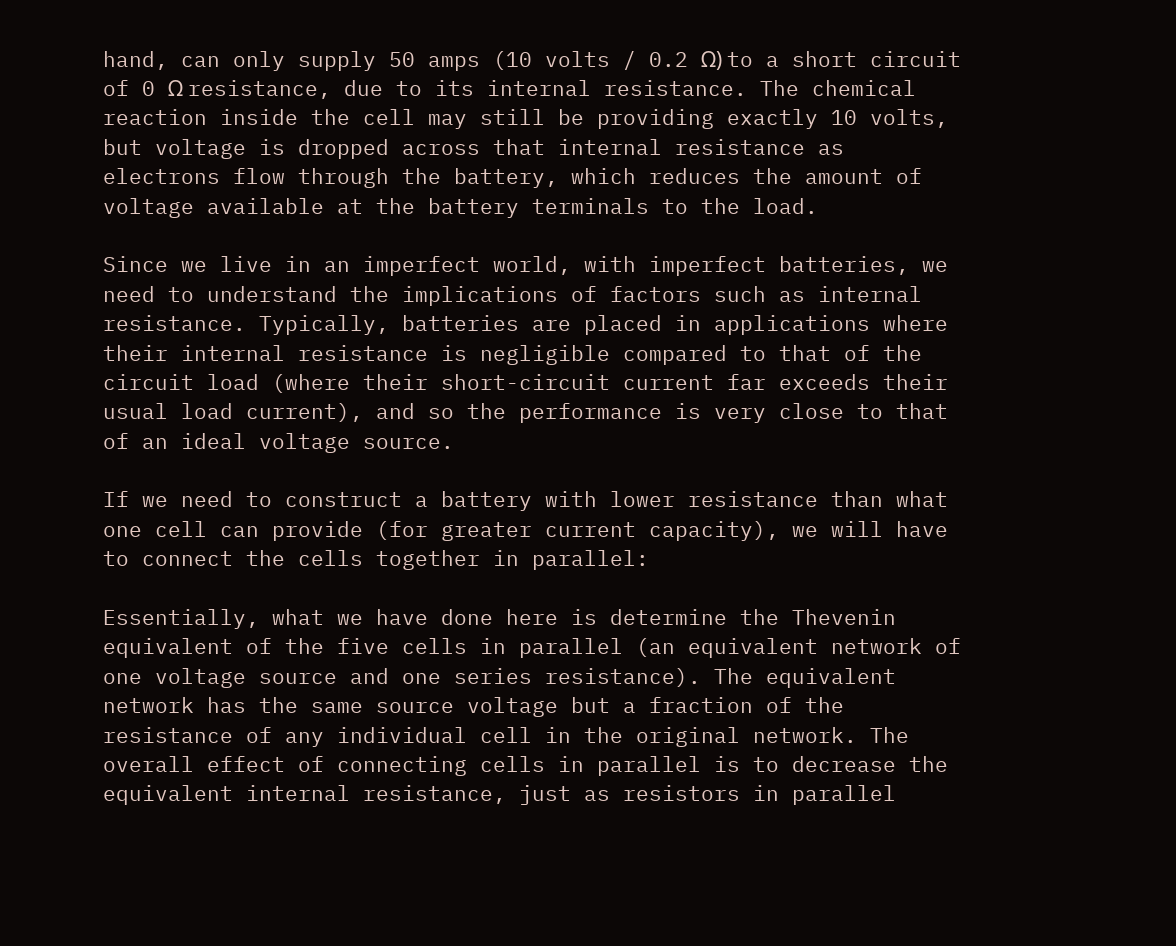hand, can only supply 50 amps (10 volts / 0.2 Ω) to a short circuit of 0 Ω resistance, due to its internal resistance. The chemical reaction inside the cell may still be providing exactly 10 volts, but voltage is dropped across that internal resistance as electrons flow through the battery, which reduces the amount of voltage available at the battery terminals to the load.

Since we live in an imperfect world, with imperfect batteries, we need to understand the implications of factors such as internal resistance. Typically, batteries are placed in applications where their internal resistance is negligible compared to that of the circuit load (where their short-circuit current far exceeds their usual load current), and so the performance is very close to that of an ideal voltage source.

If we need to construct a battery with lower resistance than what one cell can provide (for greater current capacity), we will have to connect the cells together in parallel:

Essentially, what we have done here is determine the Thevenin equivalent of the five cells in parallel (an equivalent network of one voltage source and one series resistance). The equivalent network has the same source voltage but a fraction of the resistance of any individual cell in the original network. The overall effect of connecting cells in parallel is to decrease the equivalent internal resistance, just as resistors in parallel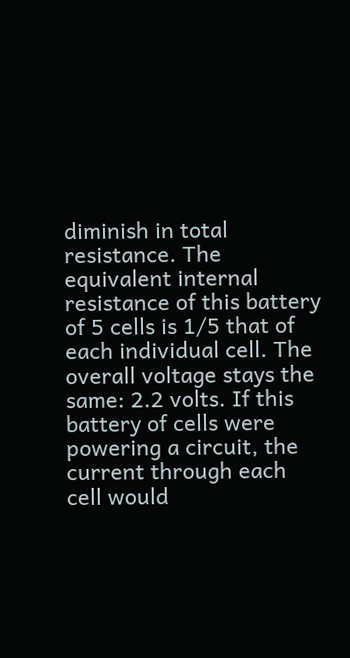diminish in total resistance. The equivalent internal resistance of this battery of 5 cells is 1/5 that of each individual cell. The overall voltage stays the same: 2.2 volts. If this battery of cells were powering a circuit, the current through each cell would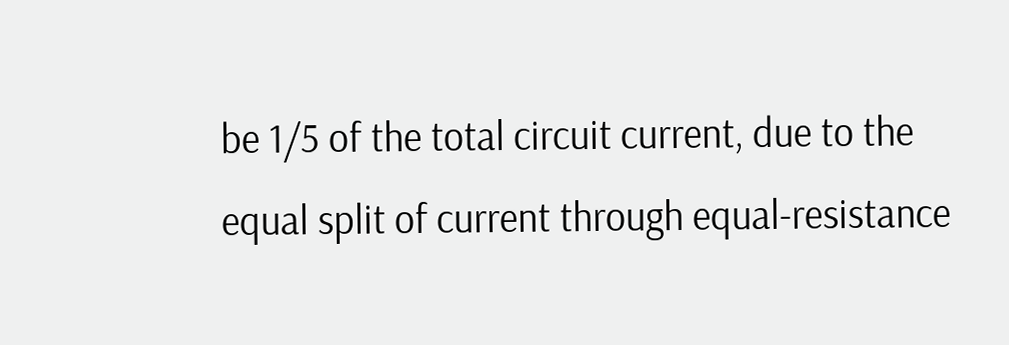be 1/5 of the total circuit current, due to the equal split of current through equal-resistance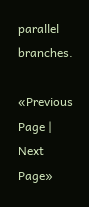parallel branches.

«Previous Page | Next Page»